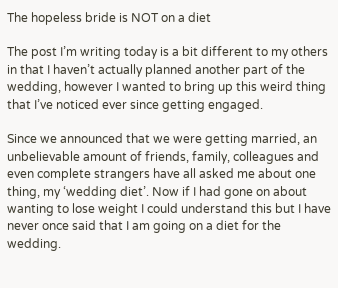The hopeless bride is NOT on a diet

The post I’m writing today is a bit different to my others in that I haven’t actually planned another part of the wedding, however I wanted to bring up this weird thing that I’ve noticed ever since getting engaged.

Since we announced that we were getting married, an unbelievable amount of friends, family, colleagues and even complete strangers have all asked me about one thing, my ‘wedding diet’. Now if I had gone on about wanting to lose weight I could understand this but I have never once said that I am going on a diet for the wedding.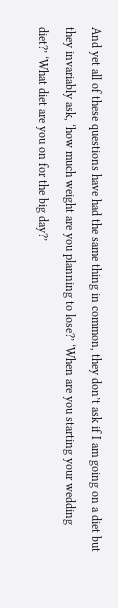And yet all of these questions have had the same thing in common, they don’t ask if I am going on a diet but they invariably ask, ‘how much weight are you planning to lose?’ ‘When are you starting your wedding diet?’ ‘What diet are you on for the big day?’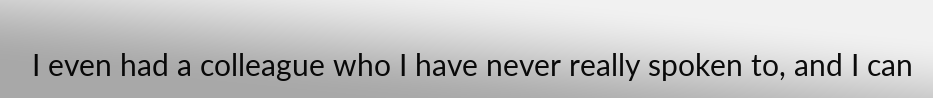I even had a colleague who I have never really spoken to, and I can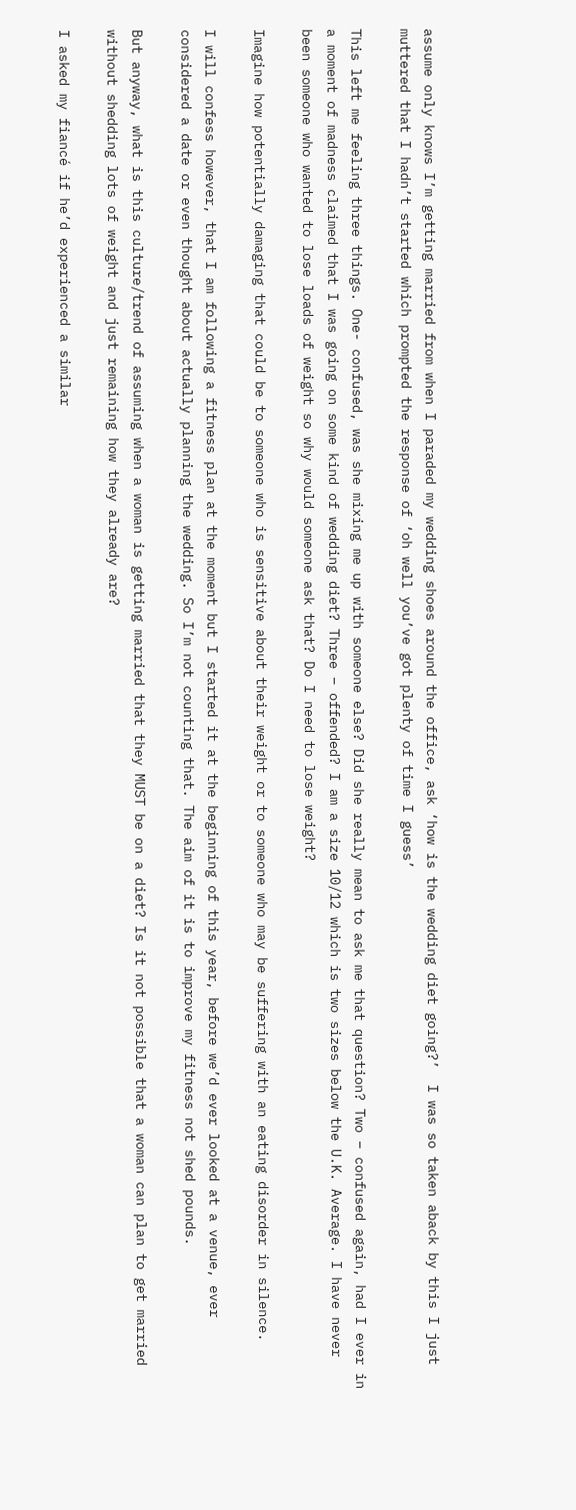assume only knows I’m getting married from when I paraded my wedding shoes around the office, ask ‘how is the wedding diet going?’  I was so taken aback by this I just muttered that I hadn’t started which prompted the response of ‘oh well you’ve got plenty of time I guess’

This left me feeling three things. One- confused, was she mixing me up with someone else? Did she really mean to ask me that question? Two – confused again, had I ever in a moment of madness claimed that I was going on some kind of wedding diet? Three – offended? I am a size 10/12 which is two sizes below the U.K. Average. I have never been someone who wanted to lose loads of weight so why would someone ask that? Do I need to lose weight?

Imagine how potentially damaging that could be to someone who is sensitive about their weight or to someone who may be suffering with an eating disorder in silence.

I will confess however, that I am following a fitness plan at the moment but I started it at the beginning of this year, before we’d ever looked at a venue, ever considered a date or even thought about actually planning the wedding. So I’m not counting that. The aim of it is to improve my fitness not shed pounds.

But anyway, what is this culture/trend of assuming when a woman is getting married that they MUST be on a diet? Is it not possible that a woman can plan to get married without shedding lots of weight and just remaining how they already are?

I asked my fiancé if he’d experienced a similar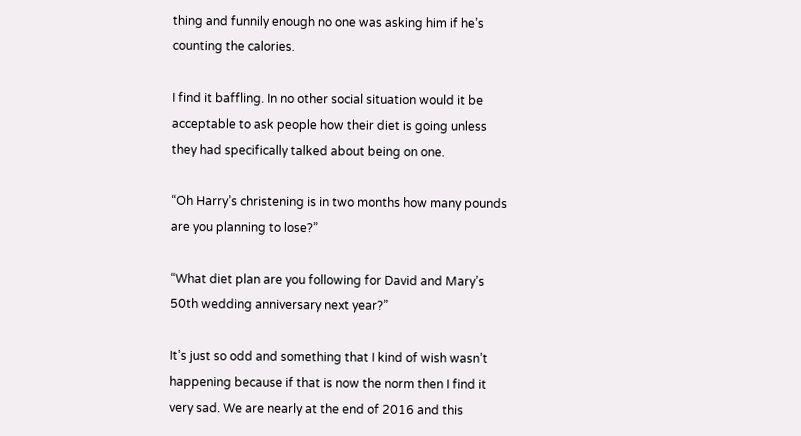thing and funnily enough no one was asking him if he’s counting the calories.

I find it baffling. In no other social situation would it be acceptable to ask people how their diet is going unless they had specifically talked about being on one.

“Oh Harry’s christening is in two months how many pounds are you planning to lose?”

“What diet plan are you following for David and Mary’s 50th wedding anniversary next year?”

It’s just so odd and something that I kind of wish wasn’t happening because if that is now the norm then I find it very sad. We are nearly at the end of 2016 and this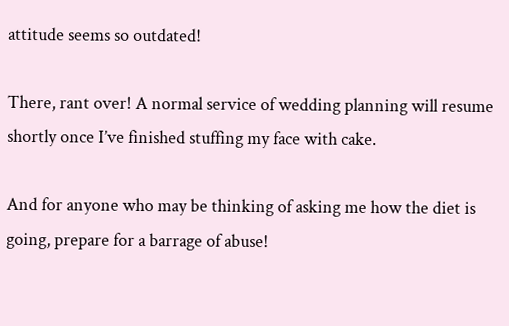attitude seems so outdated!

There, rant over! A normal service of wedding planning will resume shortly once I’ve finished stuffing my face with cake.

And for anyone who may be thinking of asking me how the diet is going, prepare for a barrage of abuse!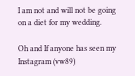I am not and will not be going on a diet for my wedding.

Oh and If anyone has seen my Instagram (vw89)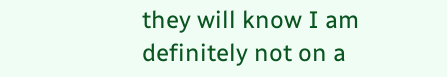they will know I am definitely not on a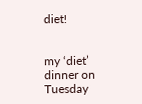diet!


my ‘diet’ dinner on Tuesday